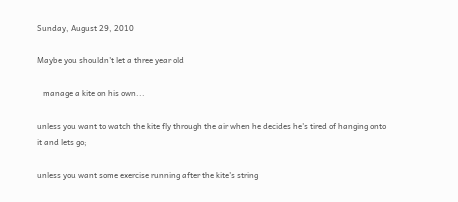Sunday, August 29, 2010

Maybe you shouldn't let a three year old

   manage a kite on his own...

unless you want to watch the kite fly through the air when he decides he's tired of hanging onto it and lets go;

unless you want some exercise running after the kite's string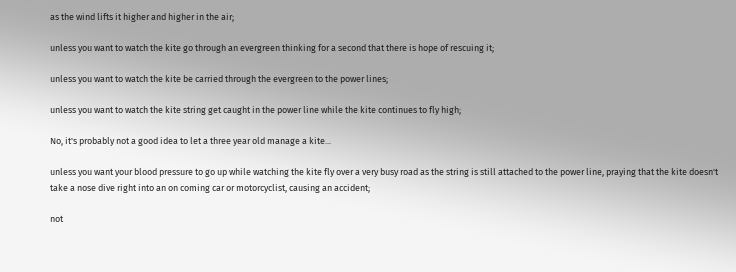as the wind lifts it higher and higher in the air;

unless you want to watch the kite go through an evergreen thinking for a second that there is hope of rescuing it;

unless you want to watch the kite be carried through the evergreen to the power lines;

unless you want to watch the kite string get caught in the power line while the kite continues to fly high;

No, it's probably not a good idea to let a three year old manage a kite...

unless you want your blood pressure to go up while watching the kite fly over a very busy road as the string is still attached to the power line, praying that the kite doesn't take a nose dive right into an on coming car or motorcyclist, causing an accident;

not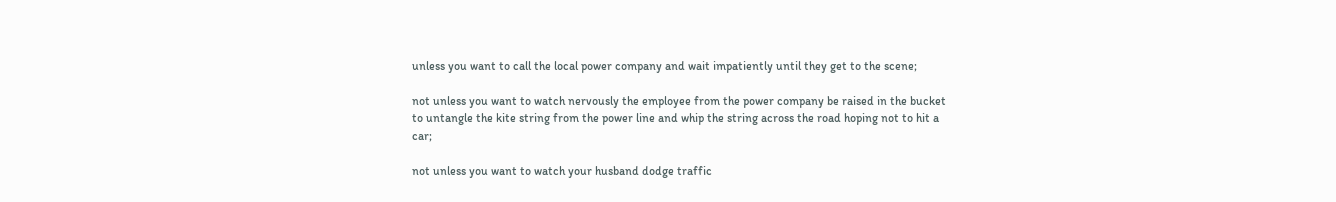unless you want to call the local power company and wait impatiently until they get to the scene;

not unless you want to watch nervously the employee from the power company be raised in the bucket to untangle the kite string from the power line and whip the string across the road hoping not to hit a car;

not unless you want to watch your husband dodge traffic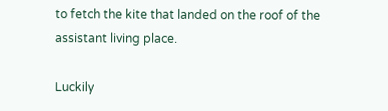to fetch the kite that landed on the roof of the assistant living place.

Luckily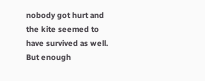nobody got hurt and the kite seemed to have survived as well. But enough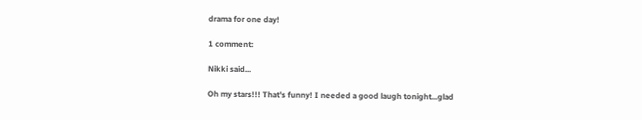drama for one day!

1 comment:

Nikki said...

Oh my stars!!! That's funny! I needed a good laugh tonight...glad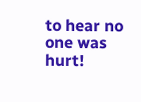to hear no one was hurt!